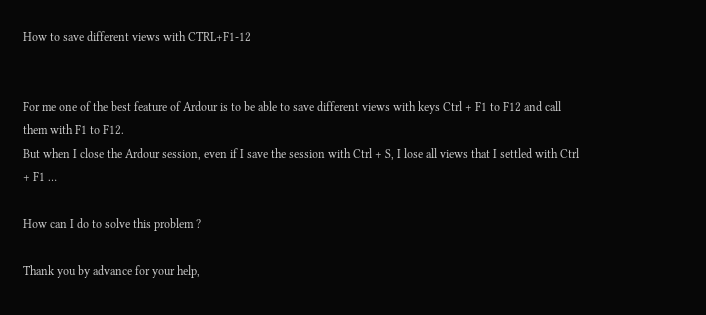How to save different views with CTRL+F1-12


For me one of the best feature of Ardour is to be able to save different views with keys Ctrl + F1 to F12 and call them with F1 to F12.
But when I close the Ardour session, even if I save the session with Ctrl + S, I lose all views that I settled with Ctrl + F1 …

How can I do to solve this problem ?

Thank you by advance for your help,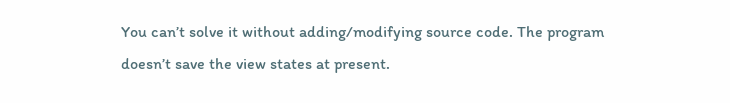You can’t solve it without adding/modifying source code. The program doesn’t save the view states at present.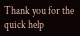Thank you for the quick help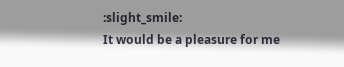:slight_smile:
It would be a pleasure for me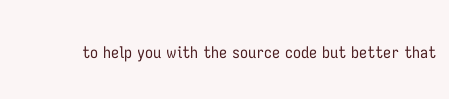to help you with the source code but better that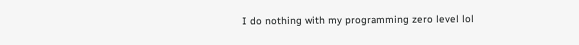I do nothing with my programming zero level lol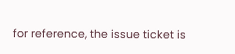for reference, the issue ticket is